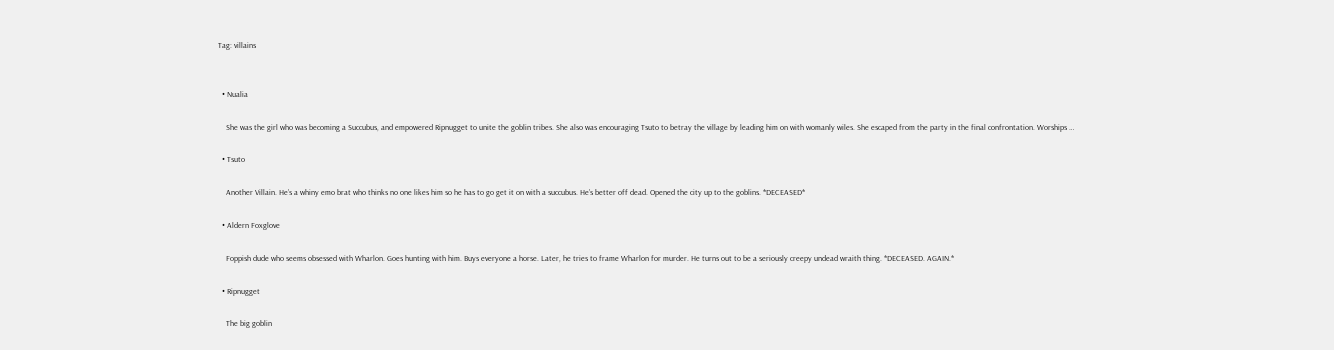Tag: villains


  • Nualia

    She was the girl who was becoming a Succubus, and empowered Ripnugget to unite the goblin tribes. She also was encouraging Tsuto to betray the village by leading him on with womanly wiles. She escaped from the party in the final confrontation. Worships …

  • Tsuto

    Another Villain. He’s a whiny emo brat who thinks no one likes him so he has to go get it on with a succubus. He’s better off dead. Opened the city up to the goblins. *DECEASED*

  • Aldern Foxglove

    Foppish dude who seems obsessed with Wharlon. Goes hunting with him. Buys everyone a horse. Later, he tries to frame Wharlon for murder. He turns out to be a seriously creepy undead wraith thing. *DECEASED. AGAIN.*

  • Ripnugget

    The big goblin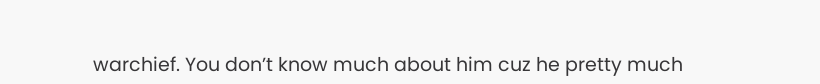warchief. You don’t know much about him cuz he pretty much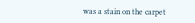was a stain on the carpet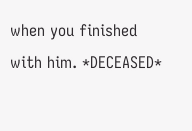when you finished with him. *DECEASED*